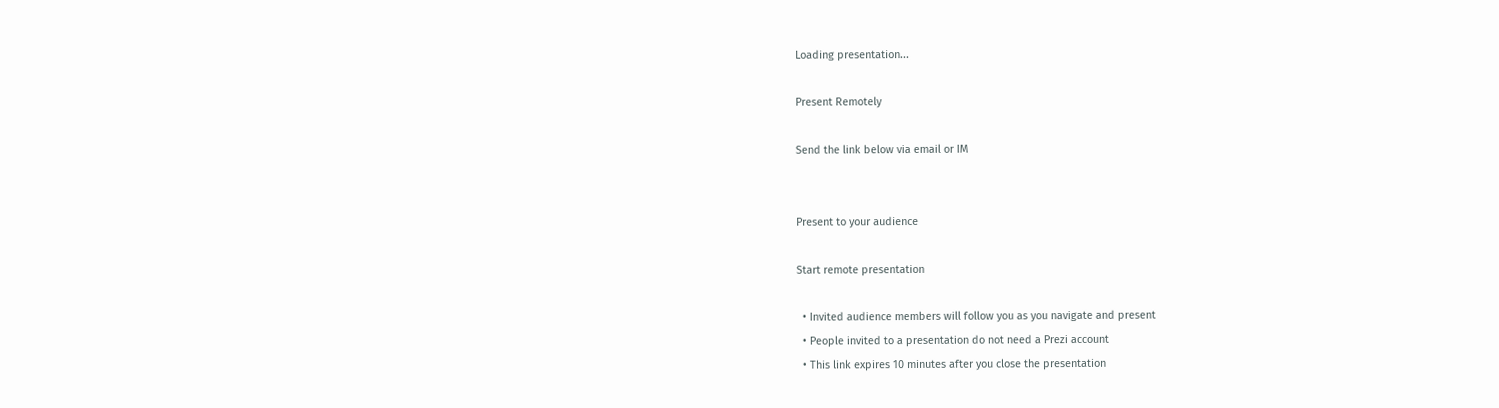Loading presentation...

Present Remotely

Send the link below via email or IM


Present to your audience

Start remote presentation

  • Invited audience members will follow you as you navigate and present
  • People invited to a presentation do not need a Prezi account
  • This link expires 10 minutes after you close the presentation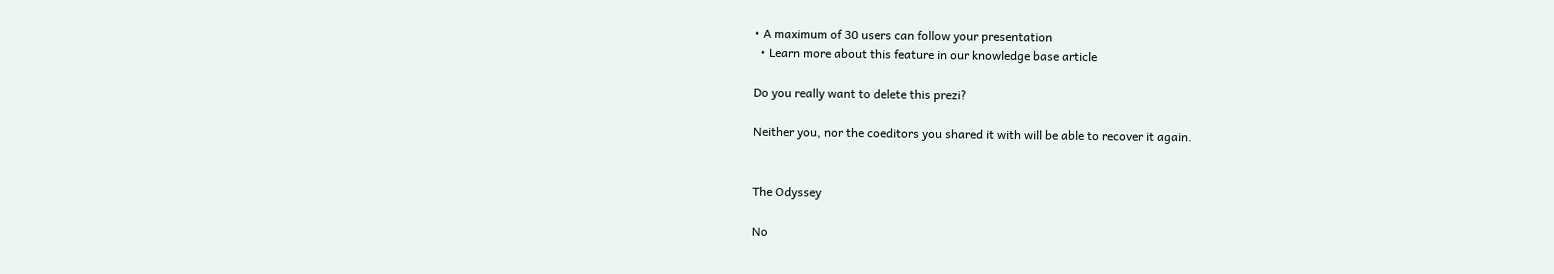• A maximum of 30 users can follow your presentation
  • Learn more about this feature in our knowledge base article

Do you really want to delete this prezi?

Neither you, nor the coeditors you shared it with will be able to recover it again.


The Odyssey

No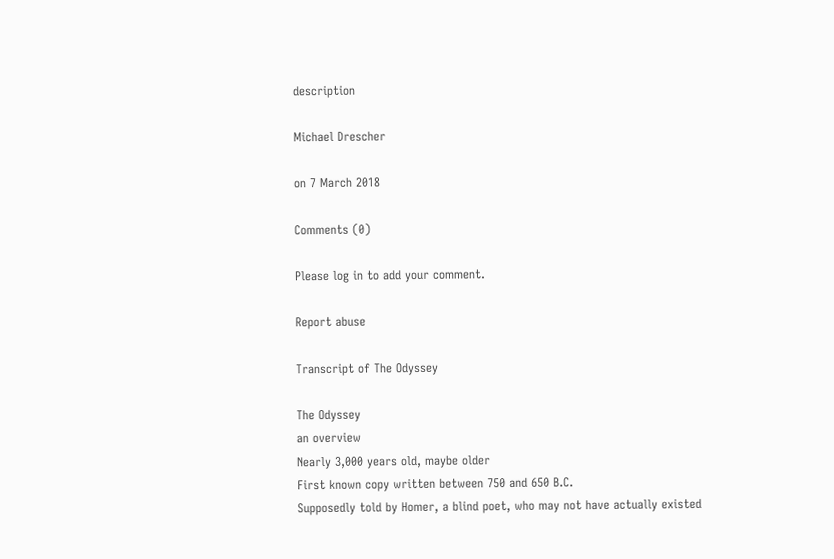description

Michael Drescher

on 7 March 2018

Comments (0)

Please log in to add your comment.

Report abuse

Transcript of The Odyssey

The Odyssey
an overview
Nearly 3,000 years old, maybe older
First known copy written between 750 and 650 B.C.
Supposedly told by Homer, a blind poet, who may not have actually existed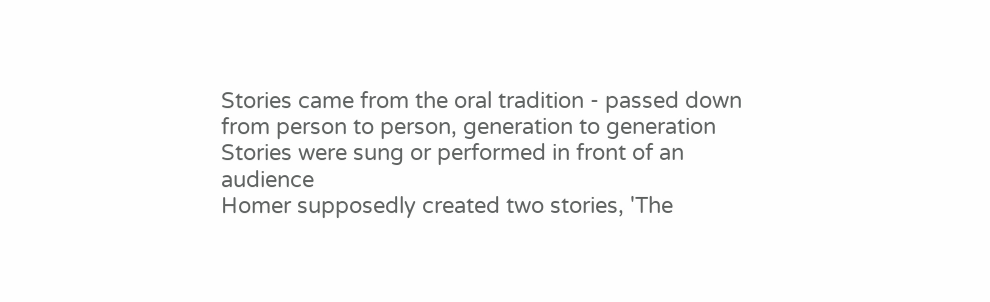Stories came from the oral tradition - passed down from person to person, generation to generation
Stories were sung or performed in front of an audience
Homer supposedly created two stories, 'The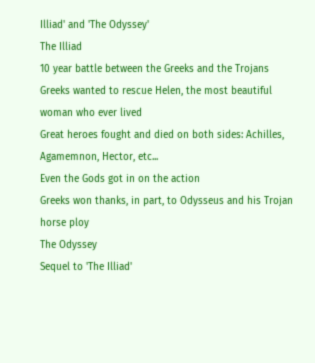Illiad' and 'The Odyssey'
The Illiad
10 year battle between the Greeks and the Trojans
Greeks wanted to rescue Helen, the most beautiful woman who ever lived
Great heroes fought and died on both sides: Achilles, Agamemnon, Hector, etc...
Even the Gods got in on the action
Greeks won thanks, in part, to Odysseus and his Trojan horse ploy
The Odyssey
Sequel to 'The Illiad'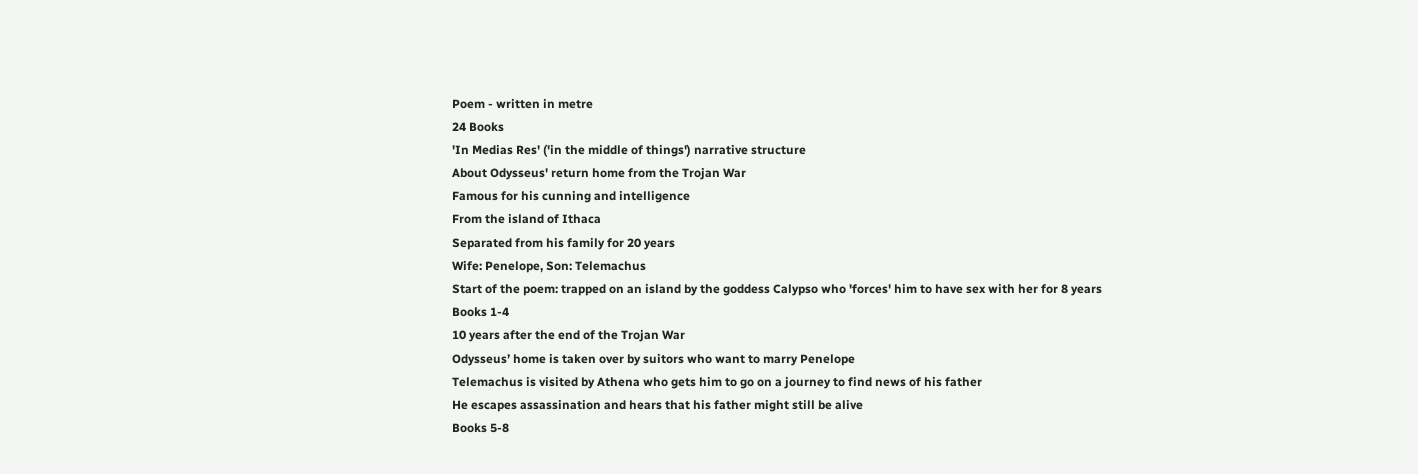Poem - written in metre
24 Books
'In Medias Res' ('in the middle of things') narrative structure
About Odysseus' return home from the Trojan War
Famous for his cunning and intelligence
From the island of Ithaca
Separated from his family for 20 years
Wife: Penelope, Son: Telemachus
Start of the poem: trapped on an island by the goddess Calypso who 'forces' him to have sex with her for 8 years
Books 1-4
10 years after the end of the Trojan War
Odysseus’ home is taken over by suitors who want to marry Penelope
Telemachus is visited by Athena who gets him to go on a journey to find news of his father
He escapes assassination and hears that his father might still be alive
Books 5-8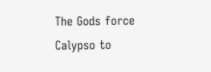The Gods force Calypso to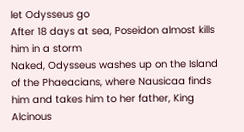let Odysseus go
After 18 days at sea, Poseidon almost kills him in a storm
Naked, Odysseus washes up on the Island of the Phaeacians, where Nausicaa finds him and takes him to her father, King Alcinous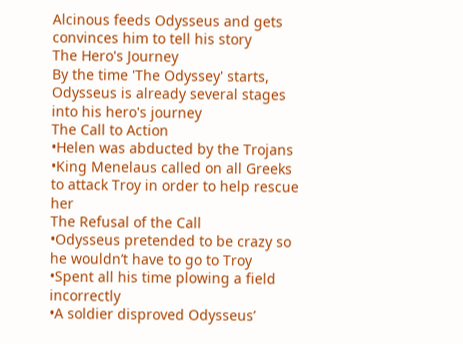Alcinous feeds Odysseus and gets convinces him to tell his story
The Hero's Journey
By the time 'The Odyssey' starts, Odysseus is already several stages into his hero's journey
The Call to Action
•Helen was abducted by the Trojans
•King Menelaus called on all Greeks to attack Troy in order to help rescue her
The Refusal of the Call
•Odysseus pretended to be crazy so he wouldn’t have to go to Troy
•Spent all his time plowing a field incorrectly
•A soldier disproved Odysseus’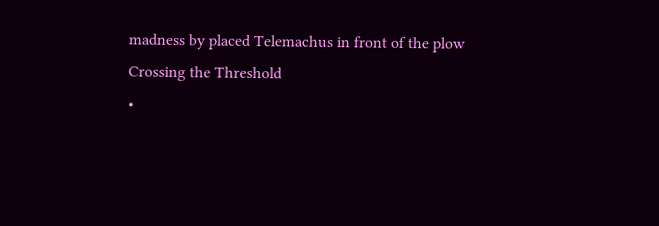madness by placed Telemachus in front of the plow
Crossing the Threshold
•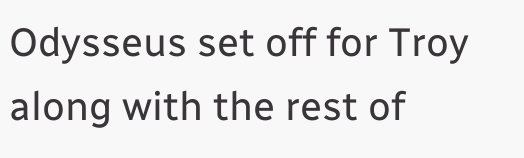Odysseus set off for Troy along with the rest of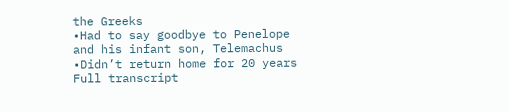the Greeks
•Had to say goodbye to Penelope and his infant son, Telemachus
•Didn’t return home for 20 years
Full transcript